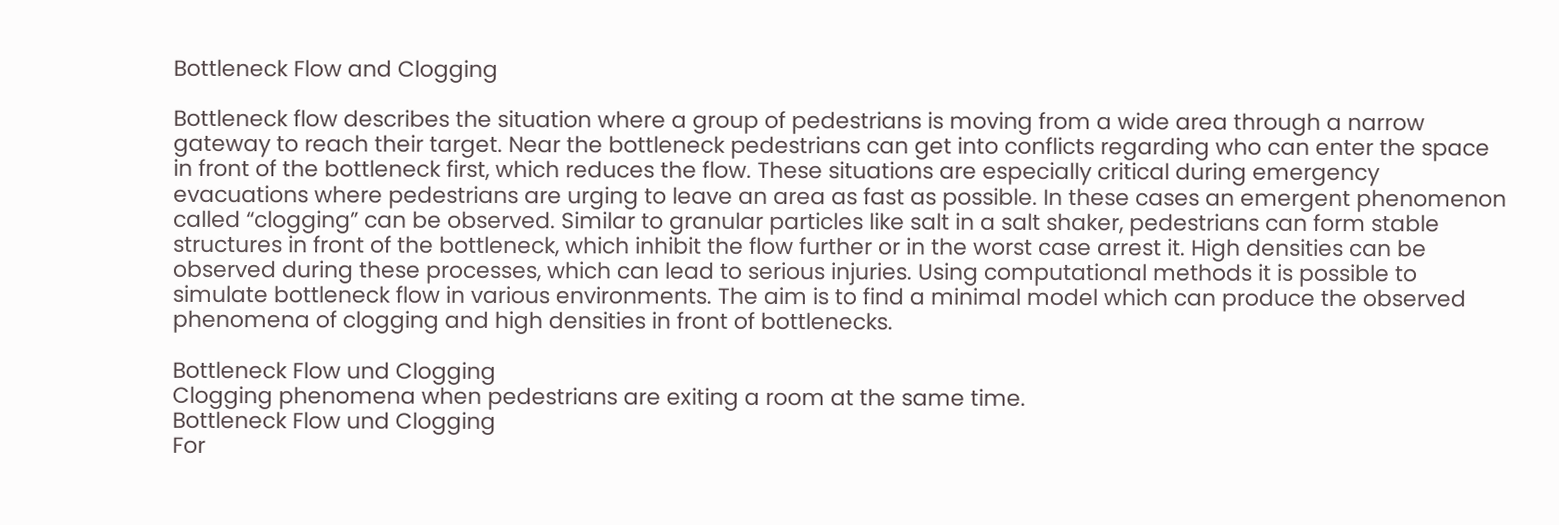Bottleneck Flow and Clogging

Bottleneck flow describes the situation where a group of pedestrians is moving from a wide area through a narrow gateway to reach their target. Near the bottleneck pedestrians can get into conflicts regarding who can enter the space in front of the bottleneck first, which reduces the flow. These situations are especially critical during emergency evacuations where pedestrians are urging to leave an area as fast as possible. In these cases an emergent phenomenon called “clogging” can be observed. Similar to granular particles like salt in a salt shaker, pedestrians can form stable structures in front of the bottleneck, which inhibit the flow further or in the worst case arrest it. High densities can be observed during these processes, which can lead to serious injuries. Using computational methods it is possible to simulate bottleneck flow in various environments. The aim is to find a minimal model which can produce the observed phenomena of clogging and high densities in front of bottlenecks.

Bottleneck Flow und Clogging
Clogging phenomena when pedestrians are exiting a room at the same time.
Bottleneck Flow und Clogging
For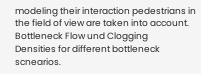modeling their interaction pedestrians in the field of view are taken into account.
Bottleneck Flow und Clogging
Densities for different bottleneck scnearios.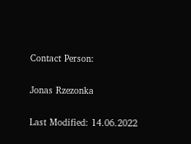Contact Person:

Jonas Rzezonka

Last Modified: 14.06.2022